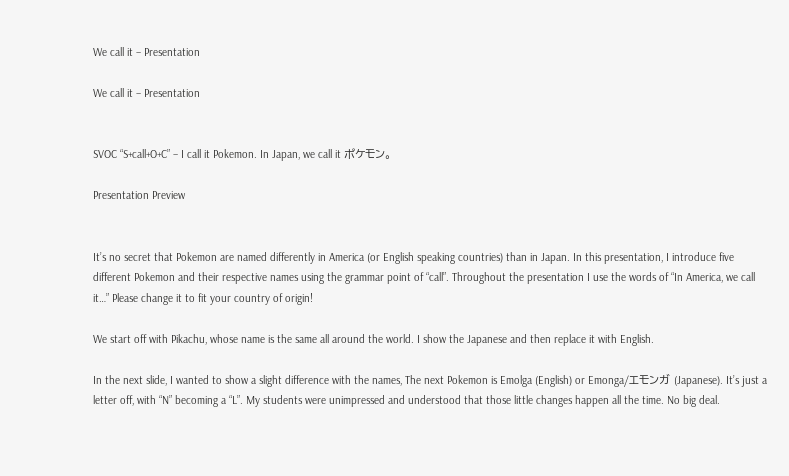We call it – Presentation

We call it – Presentation


SVOC “S+call+O+C” – I call it Pokemon. In Japan, we call it ポケモン。

Presentation Preview


It’s no secret that Pokemon are named differently in America (or English speaking countries) than in Japan. In this presentation, I introduce five different Pokemon and their respective names using the grammar point of “call”. Throughout the presentation I use the words of “In America, we call it…” Please change it to fit your country of origin!

We start off with Pikachu, whose name is the same all around the world. I show the Japanese and then replace it with English.

In the next slide, I wanted to show a slight difference with the names, The next Pokemon is Emolga (English) or Emonga/エモンガ (Japanese). It’s just a letter off, with “N” becoming a “L”. My students were unimpressed and understood that those little changes happen all the time. No big deal.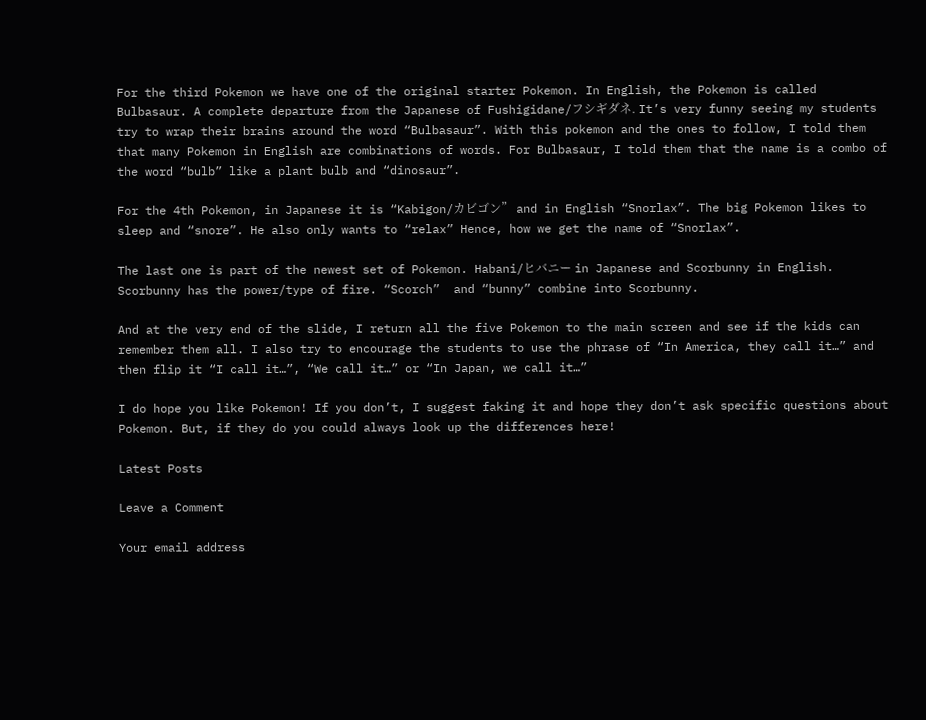For the third Pokemon we have one of the original starter Pokemon. In English, the Pokemon is called Bulbasaur. A complete departure from the Japanese of Fushigidane/フシギダネ. It’s very funny seeing my students try to wrap their brains around the word “Bulbasaur”. With this pokemon and the ones to follow, I told them that many Pokemon in English are combinations of words. For Bulbasaur, I told them that the name is a combo of the word “bulb” like a plant bulb and “dinosaur”.

For the 4th Pokemon, in Japanese it is “Kabigon/カビゴン” and in English “Snorlax”. The big Pokemon likes to sleep and “snore”. He also only wants to “relax” Hence, how we get the name of “Snorlax”.

The last one is part of the newest set of Pokemon. Habani/ヒバニー in Japanese and Scorbunny in English. Scorbunny has the power/type of fire. “Scorch”  and “bunny” combine into Scorbunny.

And at the very end of the slide, I return all the five Pokemon to the main screen and see if the kids can remember them all. I also try to encourage the students to use the phrase of “In America, they call it…” and then flip it “I call it…”, “We call it…” or “In Japan, we call it…”

I do hope you like Pokemon! If you don’t, I suggest faking it and hope they don’t ask specific questions about Pokemon. But, if they do you could always look up the differences here!

Latest Posts

Leave a Comment

Your email address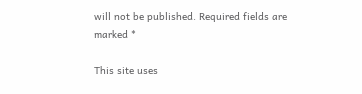will not be published. Required fields are marked *

This site uses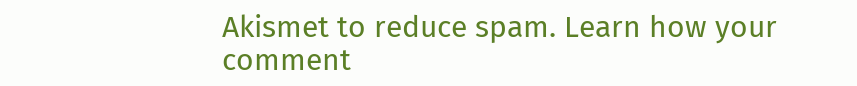Akismet to reduce spam. Learn how your comment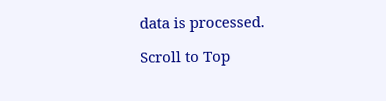data is processed.

Scroll to Top